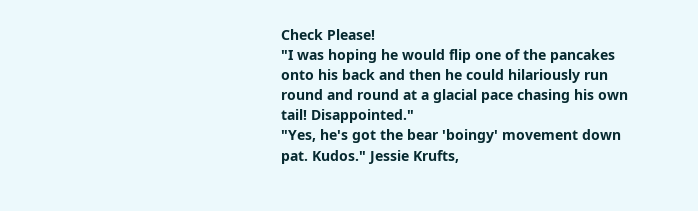Check Please!
"I was hoping he would flip one of the pancakes onto his back and then he could hilariously run round and round at a glacial pace chasing his own tail! Disappointed."
"Yes, he's got the bear 'boingy' movement down pat. Kudos." Jessie Krufts,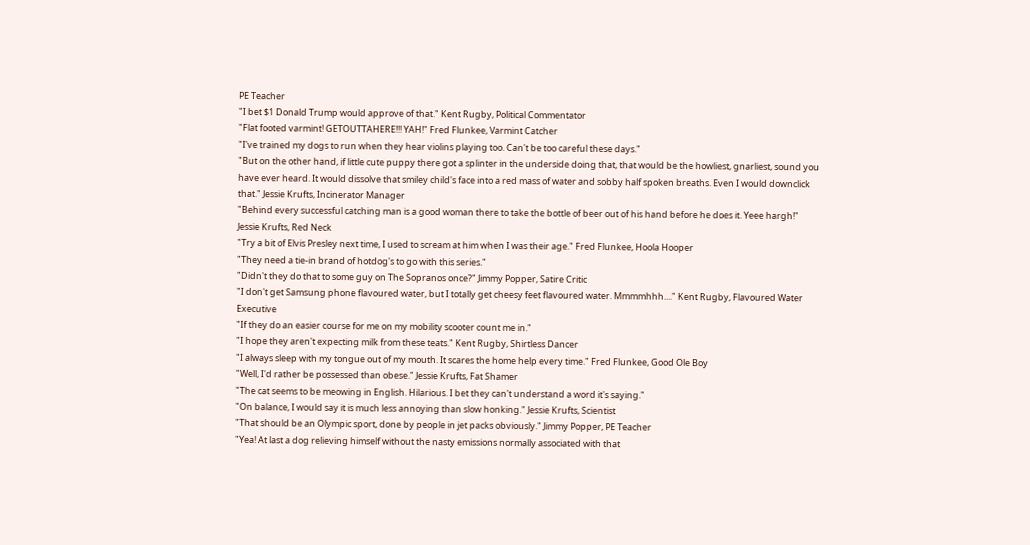PE Teacher
"I bet $1 Donald Trump would approve of that." Kent Rugby, Political Commentator
"Flat footed varmint! GETOUTTAHERE!!! YAH!" Fred Flunkee, Varmint Catcher
"I've trained my dogs to run when they hear violins playing too. Can't be too careful these days."
"But on the other hand, if little cute puppy there got a splinter in the underside doing that, that would be the howliest, gnarliest, sound you have ever heard. It would dissolve that smiley child's face into a red mass of water and sobby half spoken breaths. Even I would downclick that." Jessie Krufts, Incinerator Manager
"Behind every successful catching man is a good woman there to take the bottle of beer out of his hand before he does it. Yeee hargh!" Jessie Krufts, Red Neck
"Try a bit of Elvis Presley next time, I used to scream at him when I was their age." Fred Flunkee, Hoola Hooper
"They need a tie-in brand of hotdog's to go with this series."
"Didn't they do that to some guy on The Sopranos once?" Jimmy Popper, Satire Critic
"I don't get Samsung phone flavoured water, but I totally get cheesy feet flavoured water. Mmmmhhh...." Kent Rugby, Flavoured Water Executive
"If they do an easier course for me on my mobility scooter count me in."
"I hope they aren't expecting milk from these teats." Kent Rugby, Shirtless Dancer
"I always sleep with my tongue out of my mouth. It scares the home help every time." Fred Flunkee, Good Ole Boy
"Well, I'd rather be possessed than obese." Jessie Krufts, Fat Shamer
"The cat seems to be meowing in English. Hilarious. I bet they can't understand a word it's saying."
"On balance, I would say it is much less annoying than slow honking." Jessie Krufts, Scientist
"That should be an Olympic sport, done by people in jet packs obviously." Jimmy Popper, PE Teacher
"Yea! At last a dog relieving himself without the nasty emissions normally associated with that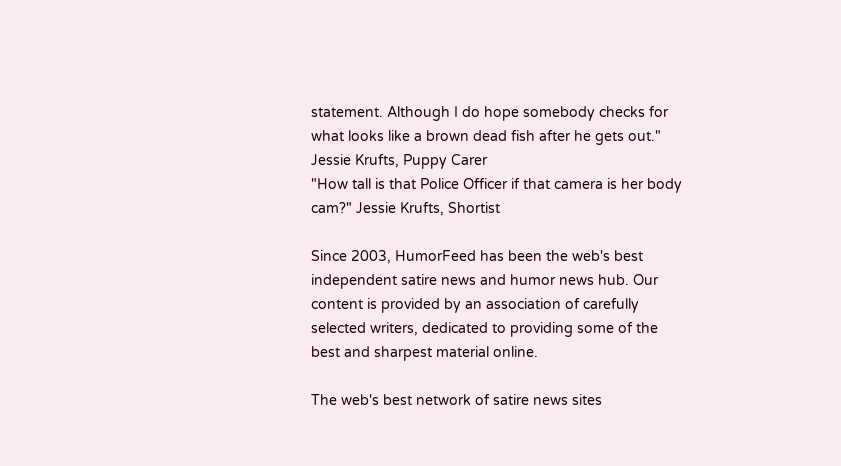statement. Although I do hope somebody checks for what looks like a brown dead fish after he gets out." Jessie Krufts, Puppy Carer
"How tall is that Police Officer if that camera is her body cam?" Jessie Krufts, Shortist

Since 2003, HumorFeed has been the web's best independent satire news and humor news hub. Our content is provided by an association of carefully selected writers, dedicated to providing some of the best and sharpest material online.

The web's best network of satire news sites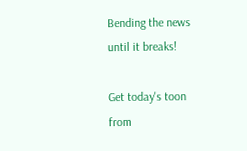Bending the news until it breaks!

Get today's toon from